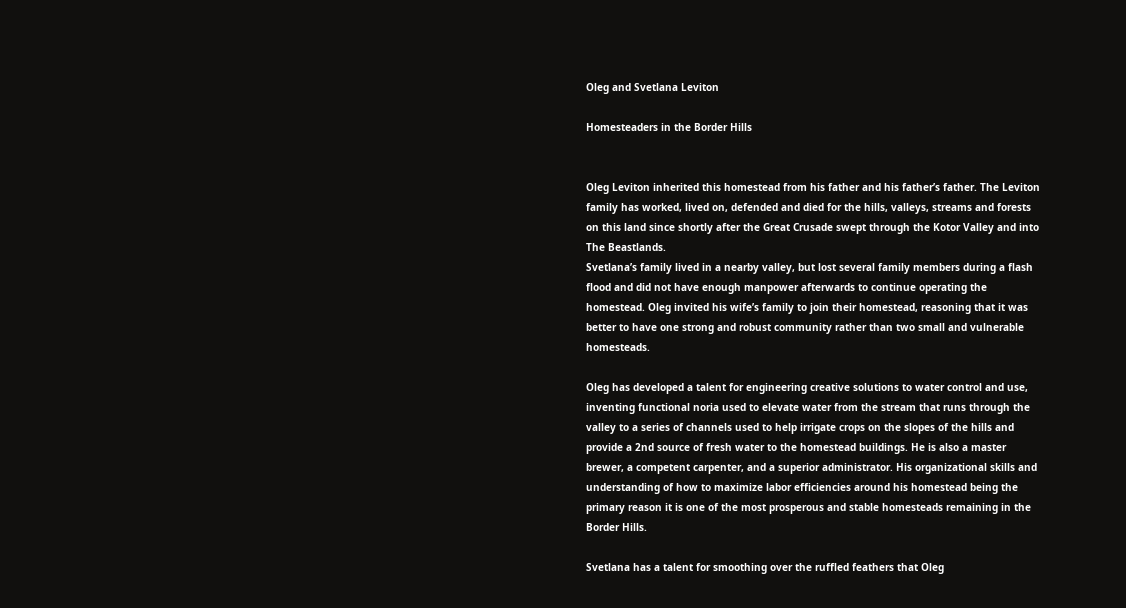Oleg and Svetlana Leviton

Homesteaders in the Border Hills


Oleg Leviton inherited this homestead from his father and his father’s father. The Leviton family has worked, lived on, defended and died for the hills, valleys, streams and forests on this land since shortly after the Great Crusade swept through the Kotor Valley and into The Beastlands.
Svetlana’s family lived in a nearby valley, but lost several family members during a flash flood and did not have enough manpower afterwards to continue operating the homestead. Oleg invited his wife’s family to join their homestead, reasoning that it was better to have one strong and robust community rather than two small and vulnerable homesteads.

Oleg has developed a talent for engineering creative solutions to water control and use, inventing functional noria used to elevate water from the stream that runs through the valley to a series of channels used to help irrigate crops on the slopes of the hills and provide a 2nd source of fresh water to the homestead buildings. He is also a master brewer, a competent carpenter, and a superior administrator. His organizational skills and understanding of how to maximize labor efficiencies around his homestead being the primary reason it is one of the most prosperous and stable homesteads remaining in the Border Hills.

Svetlana has a talent for smoothing over the ruffled feathers that Oleg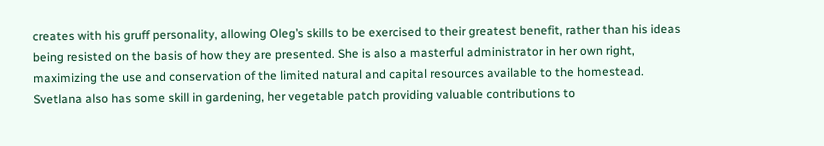creates with his gruff personality, allowing Oleg’s skills to be exercised to their greatest benefit, rather than his ideas being resisted on the basis of how they are presented. She is also a masterful administrator in her own right, maximizing the use and conservation of the limited natural and capital resources available to the homestead. Svetlana also has some skill in gardening, her vegetable patch providing valuable contributions to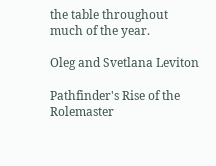the table throughout much of the year.

Oleg and Svetlana Leviton

Pathfinder's Rise of the Rolemaster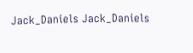Jack_Daniels Jack_Daniels